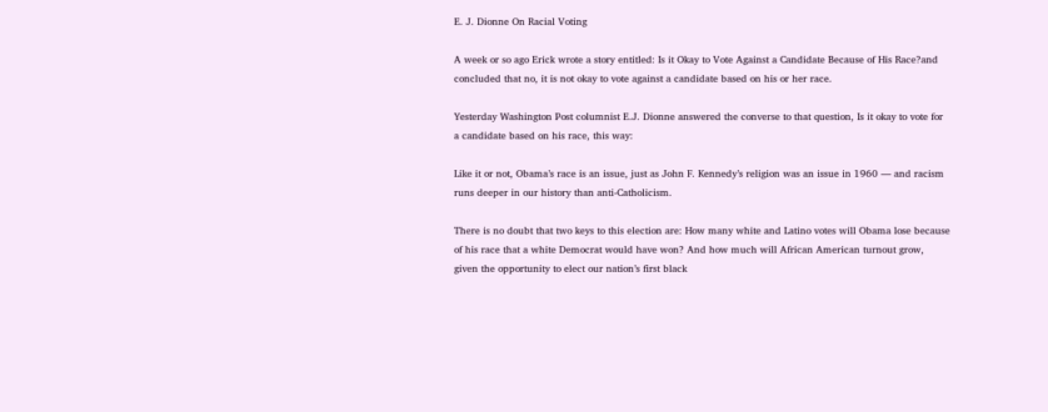E. J. Dionne On Racial Voting

A week or so ago Erick wrote a story entitled: Is it Okay to Vote Against a Candidate Because of His Race?and concluded that no, it is not okay to vote against a candidate based on his or her race.

Yesterday Washington Post columnist E.J. Dionne answered the converse to that question, Is it okay to vote for a candidate based on his race, this way:

Like it or not, Obama’s race is an issue, just as John F. Kennedy’s religion was an issue in 1960 — and racism runs deeper in our history than anti-Catholicism.

There is no doubt that two keys to this election are: How many white and Latino votes will Obama lose because of his race that a white Democrat would have won? And how much will African American turnout grow, given the opportunity to elect our nation’s first black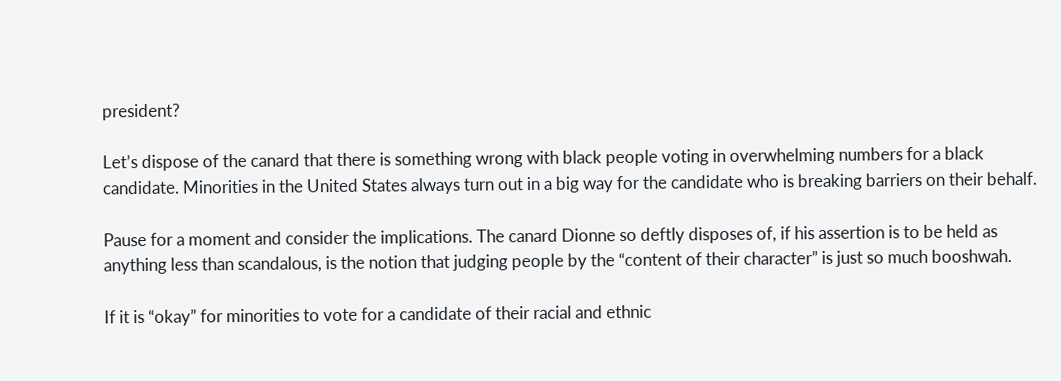president?

Let’s dispose of the canard that there is something wrong with black people voting in overwhelming numbers for a black candidate. Minorities in the United States always turn out in a big way for the candidate who is breaking barriers on their behalf.

Pause for a moment and consider the implications. The canard Dionne so deftly disposes of, if his assertion is to be held as anything less than scandalous, is the notion that judging people by the “content of their character” is just so much booshwah.

If it is “okay” for minorities to vote for a candidate of their racial and ethnic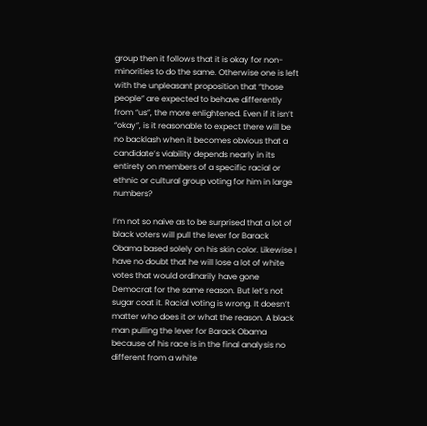group then it follows that it is okay for non-minorities to do the same. Otherwise one is left with the unpleasant proposition that “those people” are expected to behave differently from “us”, the more enlightened. Even if it isn’t “okay”, is it reasonable to expect there will be no backlash when it becomes obvious that a candidate’s viability depends nearly in its entirety on members of a specific racial or ethnic or cultural group voting for him in large numbers?

I’m not so naive as to be surprised that a lot of black voters will pull the lever for Barack Obama based solely on his skin color. Likewise I have no doubt that he will lose a lot of white votes that would ordinarily have gone Democrat for the same reason. But let’s not sugar coat it. Racial voting is wrong. It doesn’t matter who does it or what the reason. A black man pulling the lever for Barack Obama because of his race is in the final analysis no different from a white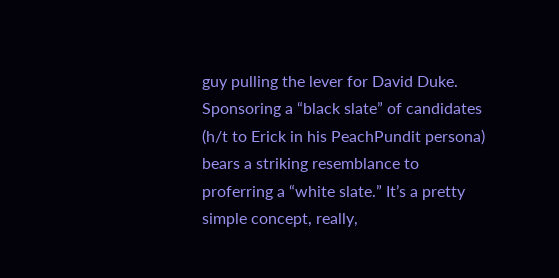guy pulling the lever for David Duke. Sponsoring a “black slate” of candidates (h/t to Erick in his PeachPundit persona) bears a striking resemblance to proferring a “white slate.” It’s a pretty simple concept, really,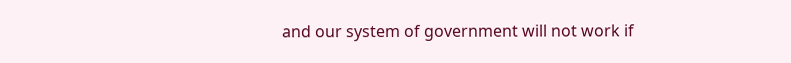and our system of government will not work if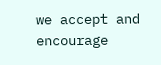we accept and encourage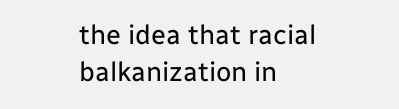the idea that racial balkanization in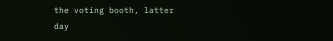the voting booth, latter day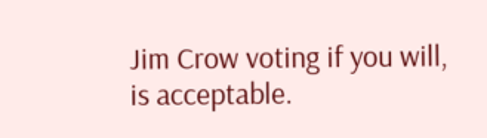Jim Crow voting if you will, is acceptable.